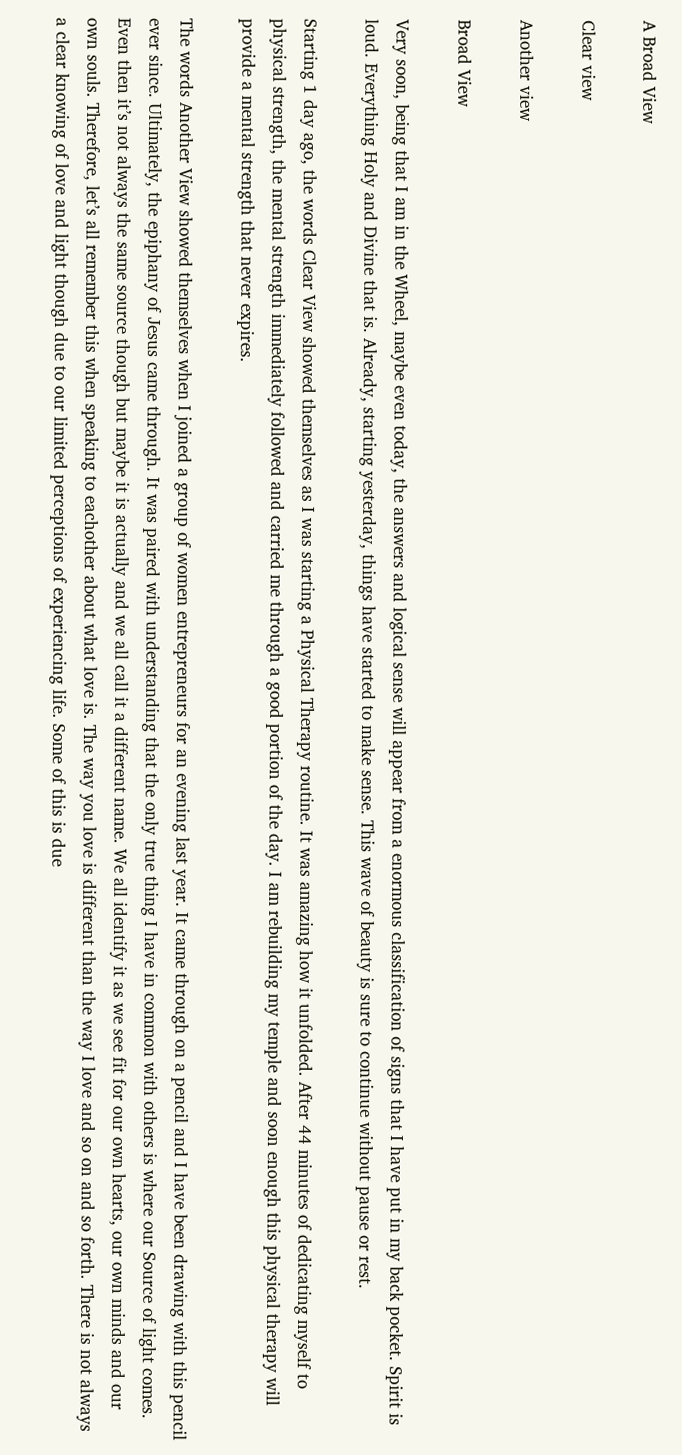A Broad View

Clear view

Another view

Broad View

Very soon, being that I am in the Wheel, maybe even today, the answers and logical sense will appear from a enormous classification of signs that I have put in my back pocket. Spirit is loud. Everything Holy and Divine that is. Already, starting yesterday, things have started to make sense. This wave of beauty is sure to continue without pause or rest.

Starting 1 day ago, the words Clear View showed themselves as I was starting a Physical Therapy routine. It was amazing how it unfolded. After 44 minutes of dedicating myself to physical strength, the mental strength immediately followed and carried me through a good portion of the day. I am rebuilding my temple and soon enough this physical therapy will provide a mental strength that never expires.

The words Another View showed themselves when I joined a group of women entrepreneurs for an evening last year. It came through on a pencil and I have been drawing with this pencil ever since. Ultimately, the epiphany of Jesus came through. It was paired with understanding that the only true thing I have in common with others is where our Source of light comes. Even then it’s not always the same source though but maybe it is actually and we all call it a different name. We all identify it as we see fit for our own hearts, our own minds and our own souls. Therefore, let’s all remember this when speaking to eachother about what love is. The way you love is different than the way I love and so on and so forth. There is not always a clear knowing of love and light though due to our limited perceptions of experiencing life. Some of this is due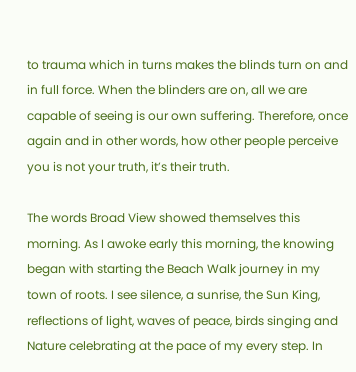to trauma which in turns makes the blinds turn on and in full force. When the blinders are on, all we are capable of seeing is our own suffering. Therefore, once again and in other words, how other people perceive you is not your truth, it’s their truth.

The words Broad View showed themselves this morning. As I awoke early this morning, the knowing began with starting the Beach Walk journey in my town of roots. I see silence, a sunrise, the Sun King, reflections of light, waves of peace, birds singing and Nature celebrating at the pace of my every step. In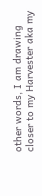other words, I am drawing closer to my Harvester aka my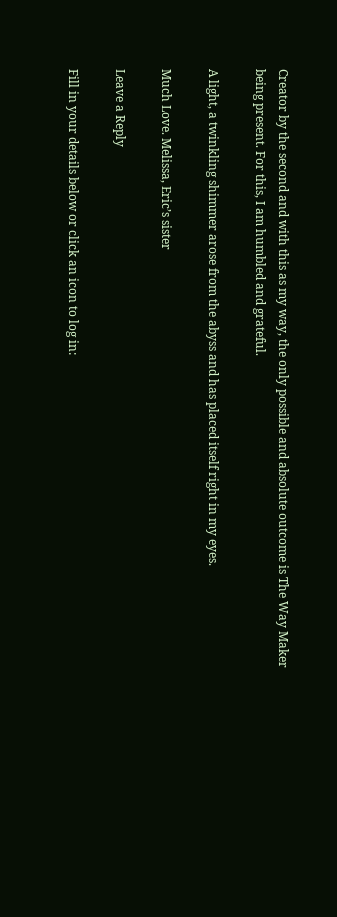Creator by the second and with this as my way, the only possible and absolute outcome is The Way Maker being present. For this, I am humbled and grateful.

A light, a twinkling shimmer arose from the abyss and has placed itself right in my eyes.

Much Love. Melissa, Eric’s sister

Leave a Reply

Fill in your details below or click an icon to log in: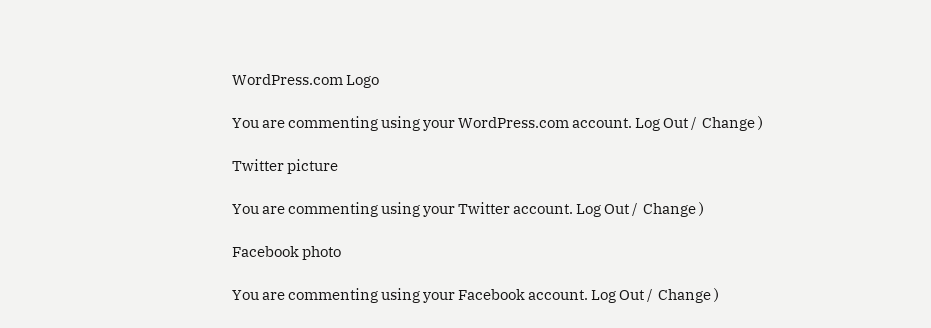WordPress.com Logo

You are commenting using your WordPress.com account. Log Out /  Change )

Twitter picture

You are commenting using your Twitter account. Log Out /  Change )

Facebook photo

You are commenting using your Facebook account. Log Out /  Change )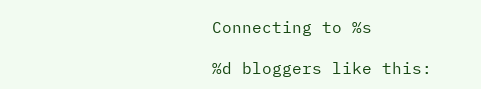Connecting to %s

%d bloggers like this: